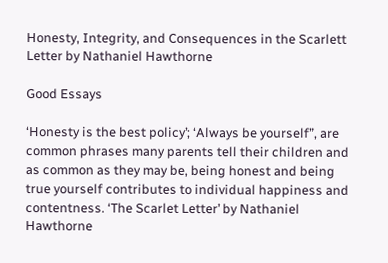Honesty, Integrity, and Consequences in the Scarlett Letter by Nathaniel Hawthorne

Good Essays

‘Honesty is the best policy’; ‘Always be yourself”, are common phrases many parents tell their children and as common as they may be, being honest and being true yourself contributes to individual happiness and contentness. ‘The Scarlet Letter’ by Nathaniel Hawthorne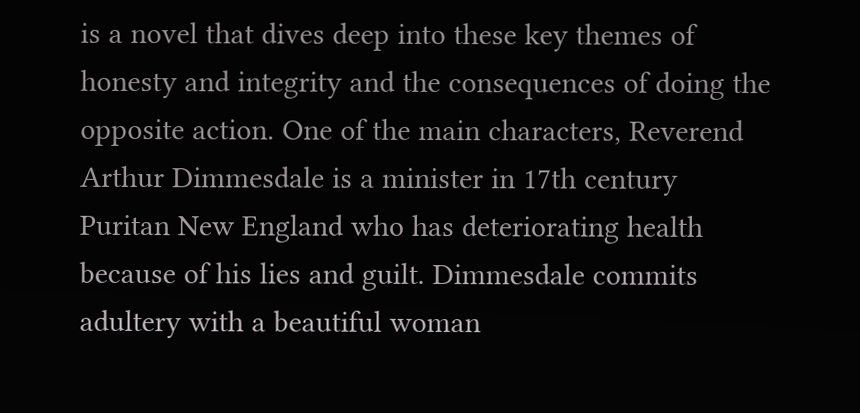is a novel that dives deep into these key themes of honesty and integrity and the consequences of doing the opposite action. One of the main characters, Reverend Arthur Dimmesdale is a minister in 17th century Puritan New England who has deteriorating health because of his lies and guilt. Dimmesdale commits adultery with a beautiful woman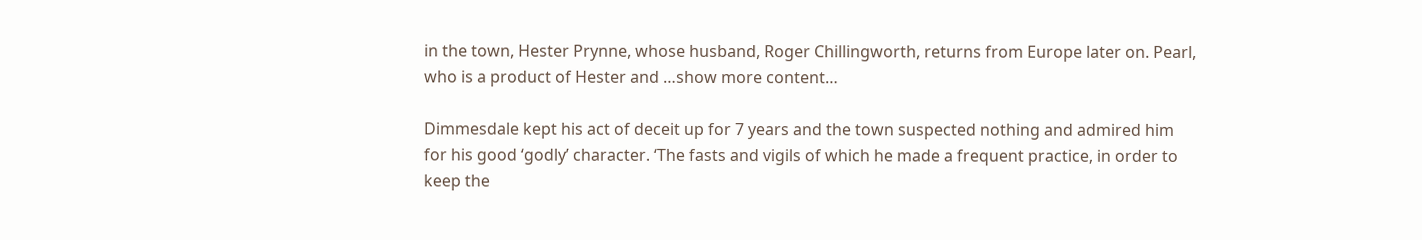in the town, Hester Prynne, whose husband, Roger Chillingworth, returns from Europe later on. Pearl, who is a product of Hester and …show more content…

Dimmesdale kept his act of deceit up for 7 years and the town suspected nothing and admired him for his good ‘godly’ character. ‘The fasts and vigils of which he made a frequent practice, in order to keep the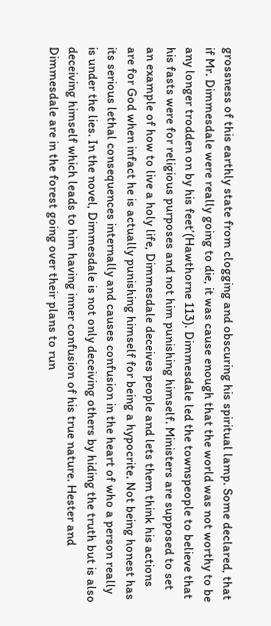grossness of this earthly state from clogging and obscuring his spiritual lamp. Some declared, that if Mr. Dimmesdale were really going to die, it was cause enough that the world was not worthy to be any longer trodden on by his feet’(Hawthorne 113). Dimmesdale led the townspeople to believe that his fasts were for religious purposes and not him punishing himself. Ministers are supposed to set an example of how to live a holy life, Dimmesdale deceives people and lets them think his actions are for God when infact he is actually punishing himself for being a hypocrite. Not being honest has its serious lethal consequences internally and causes confusion in the heart of who a person really is under the lies. In the novel, Dimmesdale is not only deceiving others by hiding the truth but is also deceiving himself which leads to him having inner confusion of his true nature. Hester and Dimmesdale are in the forest going over their plans to run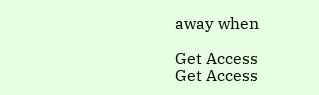away when

Get Access
Get Access